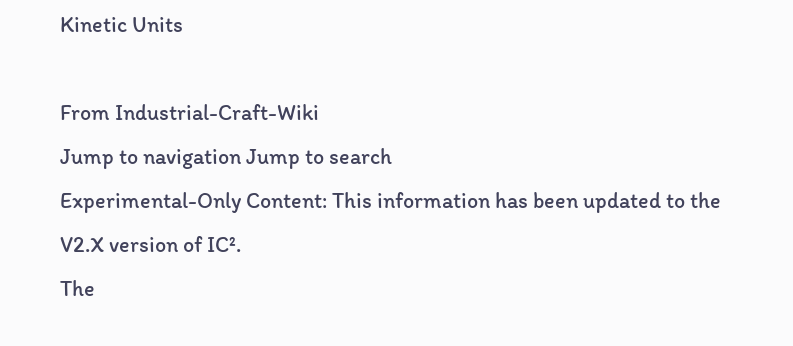Kinetic Units

From Industrial-Craft-Wiki
Jump to navigation Jump to search
Experimental-Only Content: This information has been updated to the V2.X version of IC².
The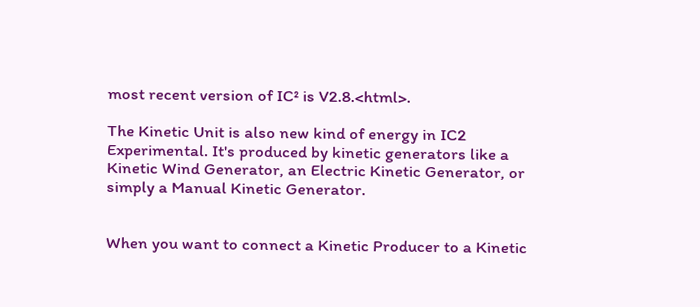most recent version of IC² is V2.8.<html>.

The Kinetic Unit is also new kind of energy in IC2 Experimental. It's produced by kinetic generators like a Kinetic Wind Generator, an Electric Kinetic Generator, or simply a Manual Kinetic Generator.


When you want to connect a Kinetic Producer to a Kinetic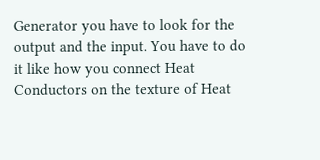Generator you have to look for the output and the input. You have to do it like how you connect Heat Conductors on the texture of Heat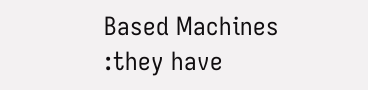Based Machines :they have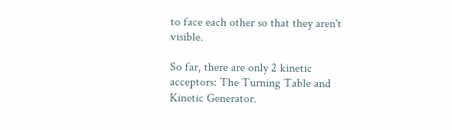to face each other so that they aren't visible.

So far, there are only 2 kinetic acceptors: The Turning Table and Kinetic Generator.